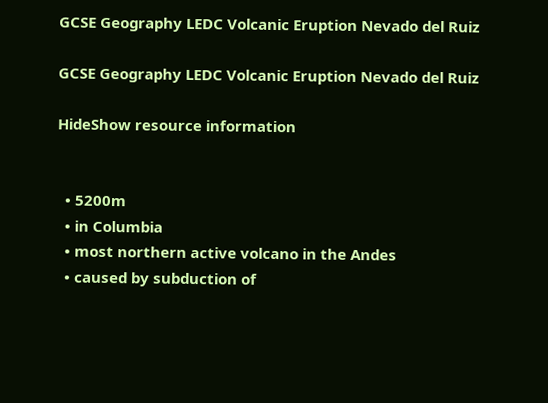GCSE Geography LEDC Volcanic Eruption Nevado del Ruiz

GCSE Geography LEDC Volcanic Eruption Nevado del Ruiz

HideShow resource information


  • 5200m
  • in Columbia
  • most northern active volcano in the Andes
  • caused by subduction of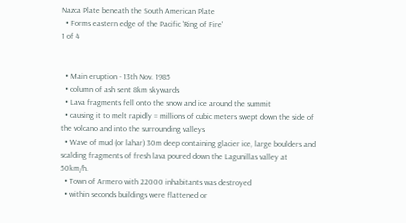Nazca Plate beneath the South American Plate
  • Forms eastern edge of the Pacific 'Ring of Fire'
1 of 4


  • Main eruption - 13th Nov. 1985
  • column of ash sent 8km skywards
  • Lava fragments fell onto the snow and ice around the summit
  • causing it to melt rapidly = millions of cubic meters swept down the side of the volcano and into the surrounding valleys
  • Wave of mud (or lahar) 30m deep containing glacier ice, large boulders and scalding fragments of fresh lava poured down the Lagunillas valley at 50km/h.
  • Town of Armero with 22000 inhabitants was destroyed
  • within seconds buildings were flattened or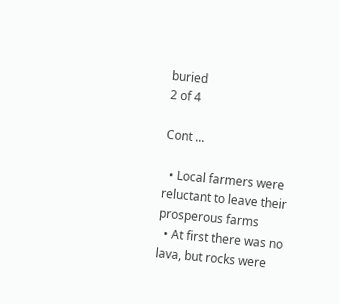buried
2 of 4

Cont ...

  • Local farmers were reluctant to leave their prosperous farms
  • At first there was no lava, but rocks were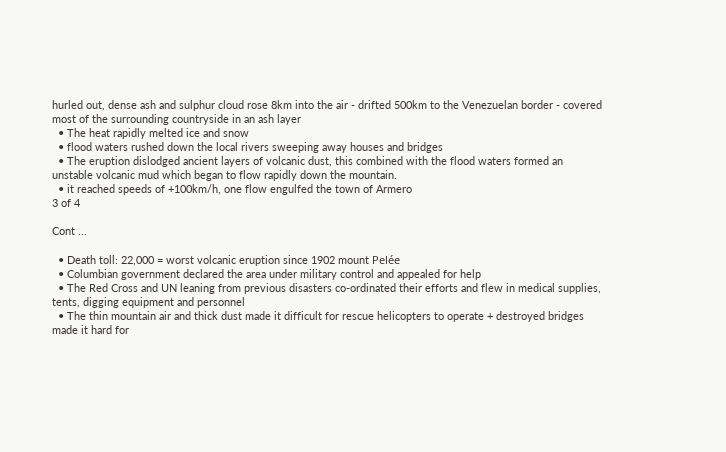hurled out, dense ash and sulphur cloud rose 8km into the air - drifted 500km to the Venezuelan border - covered most of the surrounding countryside in an ash layer
  • The heat rapidly melted ice and snow
  • flood waters rushed down the local rivers sweeping away houses and bridges
  • The eruption dislodged ancient layers of volcanic dust, this combined with the flood waters formed an unstable volcanic mud which began to flow rapidly down the mountain.
  • it reached speeds of +100km/h, one flow engulfed the town of Armero
3 of 4

Cont ...

  • Death toll: 22,000 = worst volcanic eruption since 1902 mount Pelée
  • Columbian government declared the area under military control and appealed for help
  • The Red Cross and UN leaning from previous disasters co-ordinated their efforts and flew in medical supplies, tents, digging equipment and personnel
  • The thin mountain air and thick dust made it difficult for rescue helicopters to operate + destroyed bridges made it hard for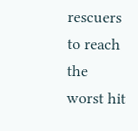rescuers to reach the worst hit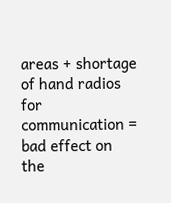areas + shortage of hand radios for communication = bad effect on the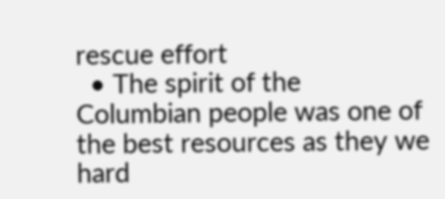rescue effort
  • The spirit of the Columbian people was one of the best resources as they we hard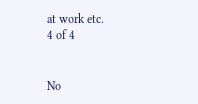at work etc.
4 of 4


No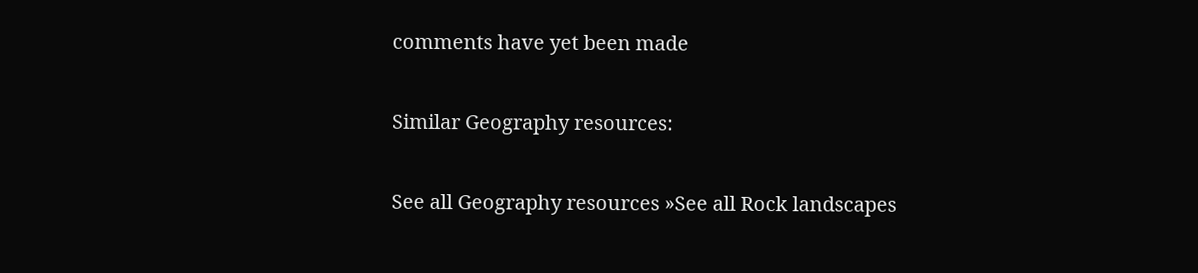comments have yet been made

Similar Geography resources:

See all Geography resources »See all Rock landscapes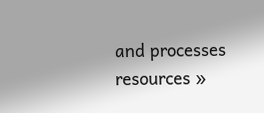and processes resources »